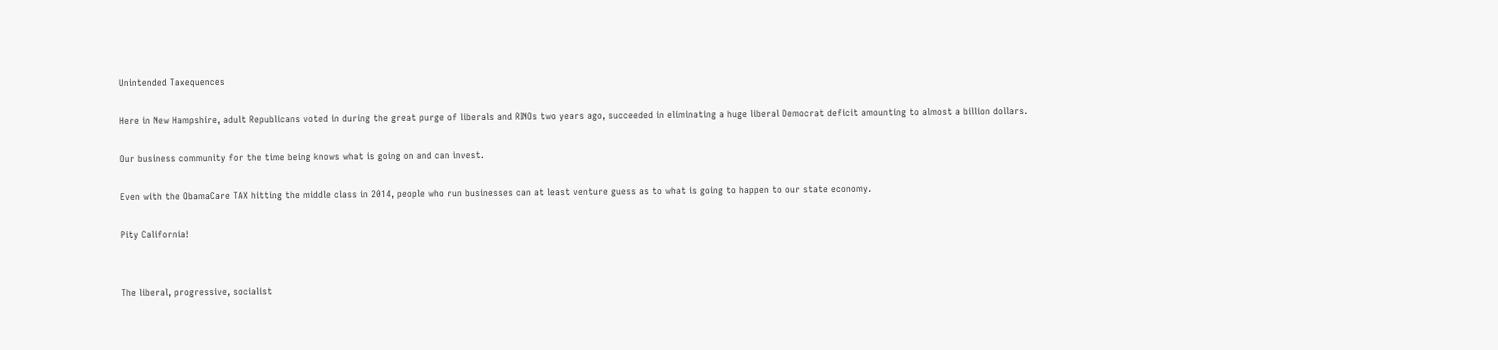Unintended Taxequences

Here in New Hampshire, adult Republicans voted in during the great purge of liberals and RINOs two years ago, succeeded in eliminating a huge liberal Democrat deficit amounting to almost a billion dollars.

Our business community for the time being knows what is going on and can invest.

Even with the ObamaCare TAX hitting the middle class in 2014, people who run businesses can at least venture guess as to what is going to happen to our state economy.

Pity California!


The liberal, progressive, socialist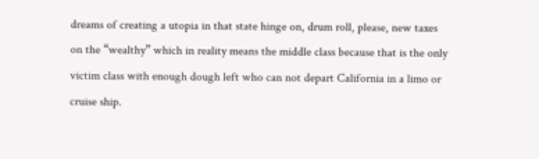dreams of creating a utopia in that state hinge on, drum roll, please, new taxes on the “wealthy” which in reality means the middle class because that is the only victim class with enough dough left who can not depart California in a limo or cruise ship.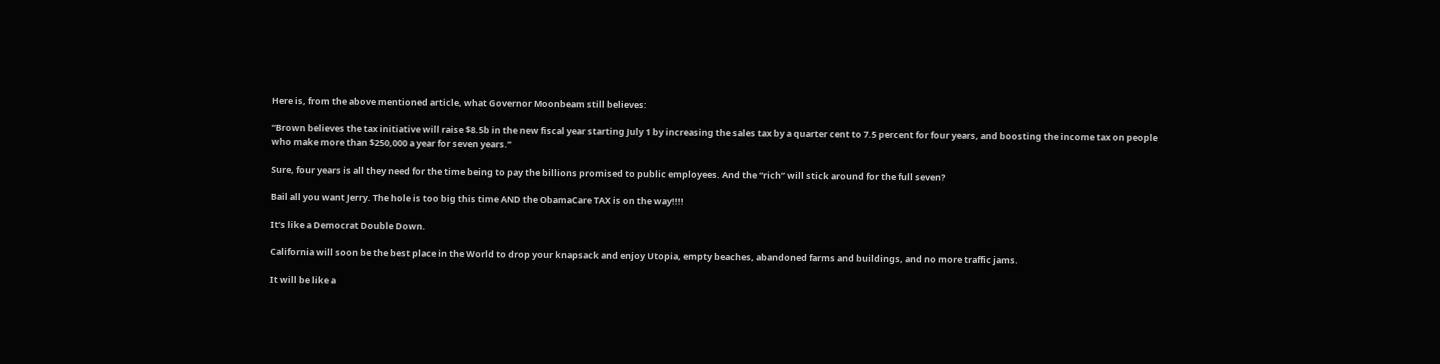Here is, from the above mentioned article, what Governor Moonbeam still believes:

“Brown believes the tax initiative will raise $8.5b in the new fiscal year starting July 1 by increasing the sales tax by a quarter cent to 7.5 percent for four years, and boosting the income tax on people who make more than $250,000 a year for seven years.”

Sure, four years is all they need for the time being to pay the billions promised to public employees. And the “rich” will stick around for the full seven?

Bail all you want Jerry. The hole is too big this time AND the ObamaCare TAX is on the way!!!!

It’s like a Democrat Double Down.

California will soon be the best place in the World to drop your knapsack and enjoy Utopia, empty beaches, abandoned farms and buildings, and no more traffic jams.

It will be like a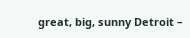great, big, sunny Detroit –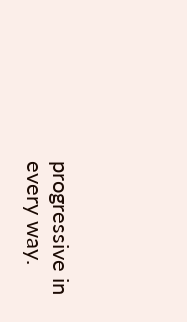progressive in every way.